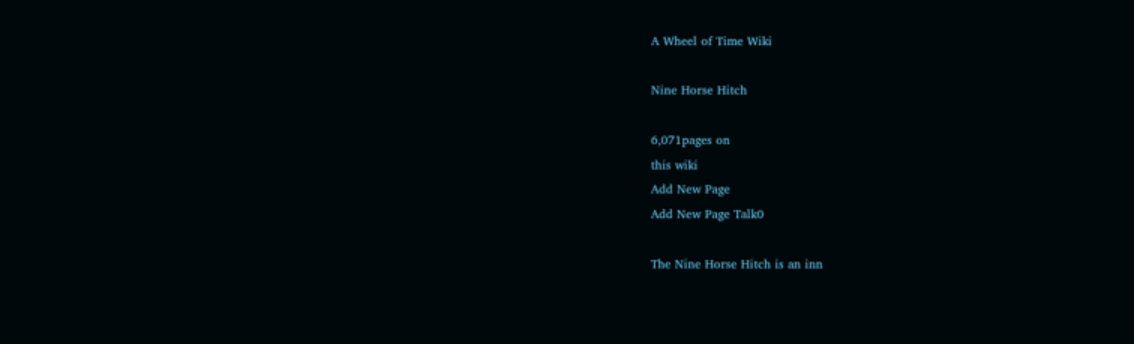A Wheel of Time Wiki

Nine Horse Hitch

6,071pages on
this wiki
Add New Page
Add New Page Talk0

The Nine Horse Hitch is an inn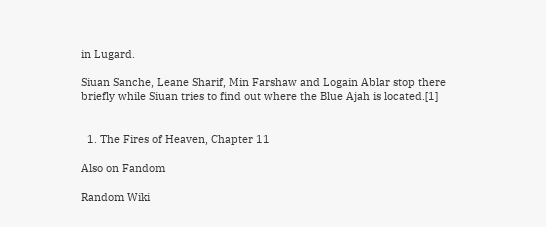in Lugard.

Siuan Sanche, Leane Sharif, Min Farshaw and Logain Ablar stop there briefly while Siuan tries to find out where the Blue Ajah is located.[1]


  1. The Fires of Heaven, Chapter 11

Also on Fandom

Random Wiki